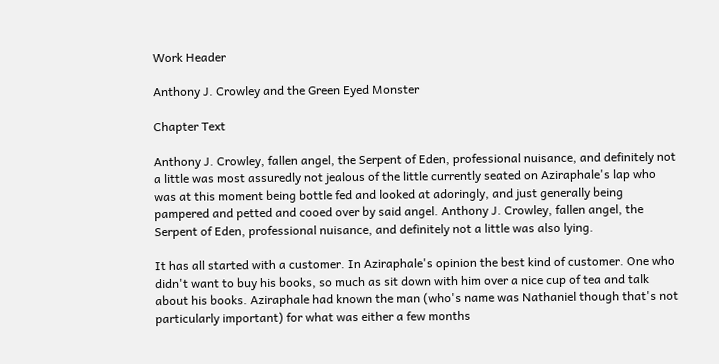Work Header

Anthony J. Crowley and the Green Eyed Monster

Chapter Text

Anthony J. Crowley, fallen angel, the Serpent of Eden, professional nuisance, and definitely not a little was most assuredly not jealous of the little currently seated on Aziraphale's lap who was at this moment being bottle fed and looked at adoringly, and just generally being pampered and petted and cooed over by said angel. Anthony J. Crowley, fallen angel, the Serpent of Eden, professional nuisance, and definitely not a little was also lying.

It has all started with a customer. In Aziraphale's opinion the best kind of customer. One who didn't want to buy his books, so much as sit down with him over a nice cup of tea and talk about his books. Aziraphale had known the man (who's name was Nathaniel though that's not particularly important) for what was either a few months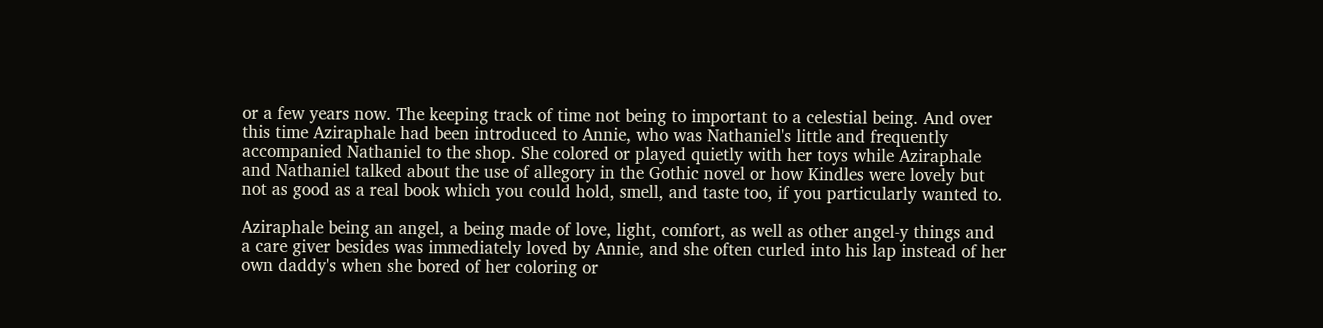or a few years now. The keeping track of time not being to important to a celestial being. And over this time Aziraphale had been introduced to Annie, who was Nathaniel's little and frequently accompanied Nathaniel to the shop. She colored or played quietly with her toys while Aziraphale and Nathaniel talked about the use of allegory in the Gothic novel or how Kindles were lovely but not as good as a real book which you could hold, smell, and taste too, if you particularly wanted to.

Aziraphale being an angel, a being made of love, light, comfort, as well as other angel-y things and a care giver besides was immediately loved by Annie, and she often curled into his lap instead of her own daddy's when she bored of her coloring or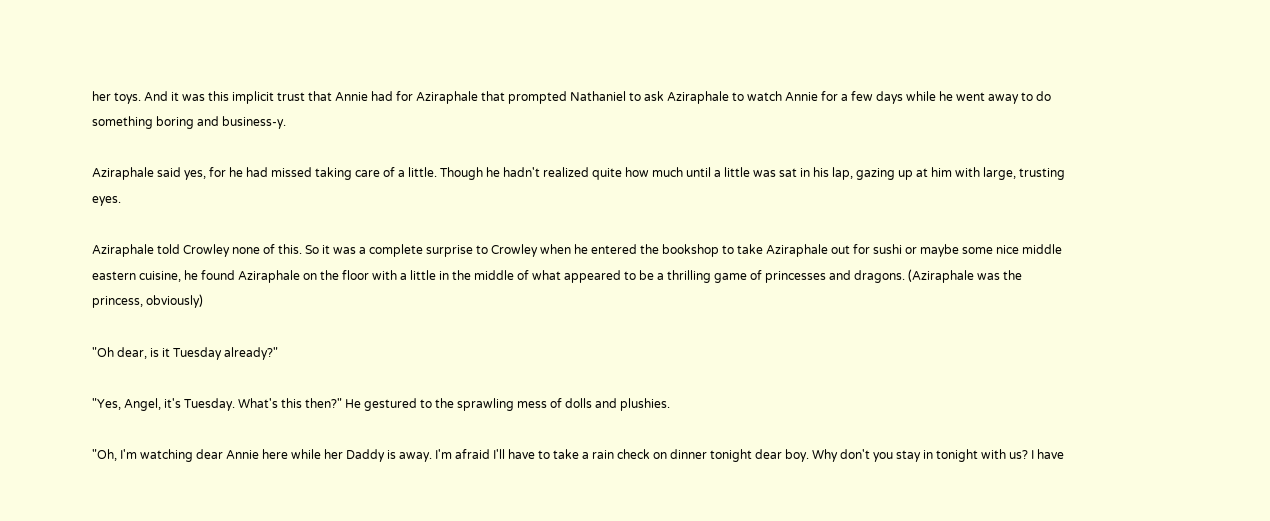her toys. And it was this implicit trust that Annie had for Aziraphale that prompted Nathaniel to ask Aziraphale to watch Annie for a few days while he went away to do something boring and business-y.

Aziraphale said yes, for he had missed taking care of a little. Though he hadn't realized quite how much until a little was sat in his lap, gazing up at him with large, trusting eyes.

Aziraphale told Crowley none of this. So it was a complete surprise to Crowley when he entered the bookshop to take Aziraphale out for sushi or maybe some nice middle eastern cuisine, he found Aziraphale on the floor with a little in the middle of what appeared to be a thrilling game of princesses and dragons. (Aziraphale was the princess, obviously)

"Oh dear, is it Tuesday already?"

"Yes, Angel, it's Tuesday. What's this then?" He gestured to the sprawling mess of dolls and plushies.

"Oh, I'm watching dear Annie here while her Daddy is away. I'm afraid I'll have to take a rain check on dinner tonight dear boy. Why don't you stay in tonight with us? I have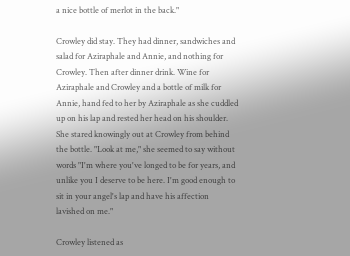a nice bottle of merlot in the back."

Crowley did stay. They had dinner, sandwiches and salad for Aziraphale and Annie, and nothing for Crowley. Then after dinner drink. Wine for Aziraphale and Crowley and a bottle of milk for Annie, hand fed to her by Aziraphale as she cuddled up on his lap and rested her head on his shoulder. She stared knowingly out at Crowley from behind the bottle. "Look at me," she seemed to say without words "I'm where you've longed to be for years, and unlike you I deserve to be here. I'm good enough to sit in your angel's lap and have his affection lavished on me."

Crowley listened as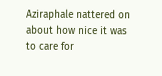Aziraphale nattered on about how nice it was to care for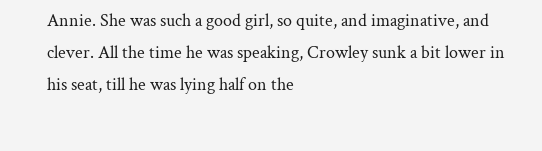Annie. She was such a good girl, so quite, and imaginative, and clever. All the time he was speaking, Crowley sunk a bit lower in his seat, till he was lying half on the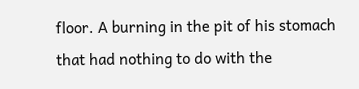floor. A burning in the pit of his stomach that had nothing to do with the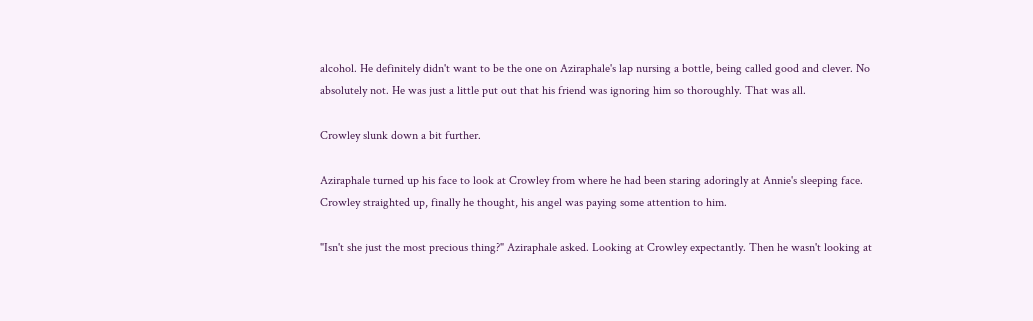alcohol. He definitely didn't want to be the one on Aziraphale's lap nursing a bottle, being called good and clever. No absolutely not. He was just a little put out that his friend was ignoring him so thoroughly. That was all.

Crowley slunk down a bit further.

Aziraphale turned up his face to look at Crowley from where he had been staring adoringly at Annie's sleeping face. Crowley straighted up, finally he thought, his angel was paying some attention to him.

"Isn't she just the most precious thing?" Aziraphale asked. Looking at Crowley expectantly. Then he wasn't looking at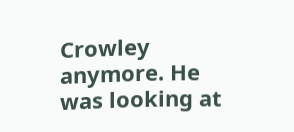Crowley anymore. He was looking at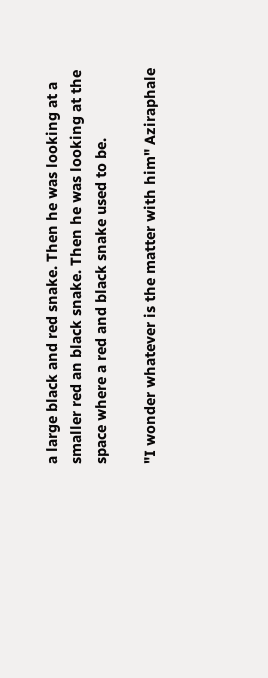a large black and red snake. Then he was looking at a smaller red an black snake. Then he was looking at the space where a red and black snake used to be.

"I wonder whatever is the matter with him" Aziraphale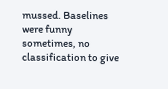mussed. Baselines were funny sometimes, no classification to give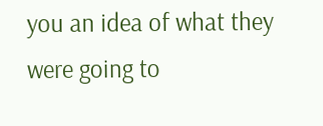you an idea of what they were going to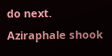do next. Aziraphale shook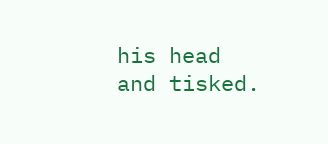his head and tisked.